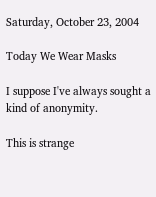Saturday, October 23, 2004

Today We Wear Masks

I suppose I've always sought a kind of anonymity.

This is strange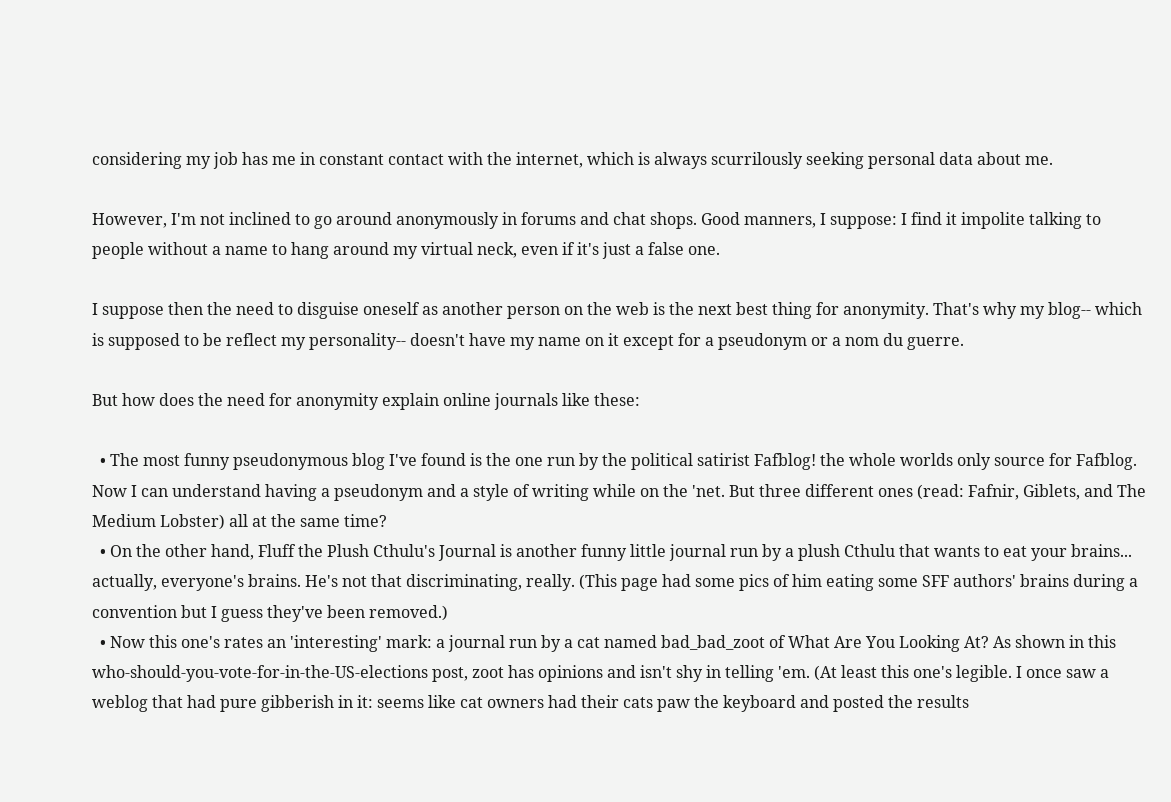considering my job has me in constant contact with the internet, which is always scurrilously seeking personal data about me.

However, I'm not inclined to go around anonymously in forums and chat shops. Good manners, I suppose: I find it impolite talking to people without a name to hang around my virtual neck, even if it's just a false one.

I suppose then the need to disguise oneself as another person on the web is the next best thing for anonymity. That's why my blog-- which is supposed to be reflect my personality-- doesn't have my name on it except for a pseudonym or a nom du guerre.

But how does the need for anonymity explain online journals like these:

  • The most funny pseudonymous blog I've found is the one run by the political satirist Fafblog! the whole worlds only source for Fafblog. Now I can understand having a pseudonym and a style of writing while on the 'net. But three different ones (read: Fafnir, Giblets, and The Medium Lobster) all at the same time?
  • On the other hand, Fluff the Plush Cthulu's Journal is another funny little journal run by a plush Cthulu that wants to eat your brains... actually, everyone's brains. He's not that discriminating, really. (This page had some pics of him eating some SFF authors' brains during a convention but I guess they've been removed.)
  • Now this one's rates an 'interesting' mark: a journal run by a cat named bad_bad_zoot of What Are You Looking At? As shown in this who-should-you-vote-for-in-the-US-elections post, zoot has opinions and isn't shy in telling 'em. (At least this one's legible. I once saw a weblog that had pure gibberish in it: seems like cat owners had their cats paw the keyboard and posted the results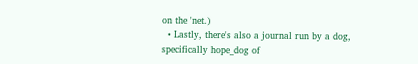on the 'net.)
  • Lastly, there's also a journal run by a dog, specifically hope_dog of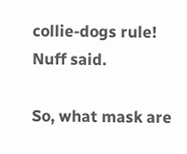collie-dogs rule! Nuff said.

So, what mask are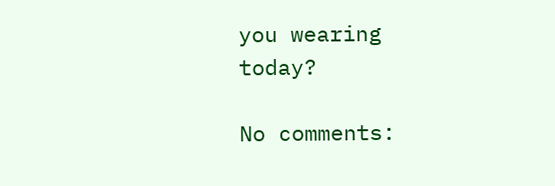you wearing today?

No comments: